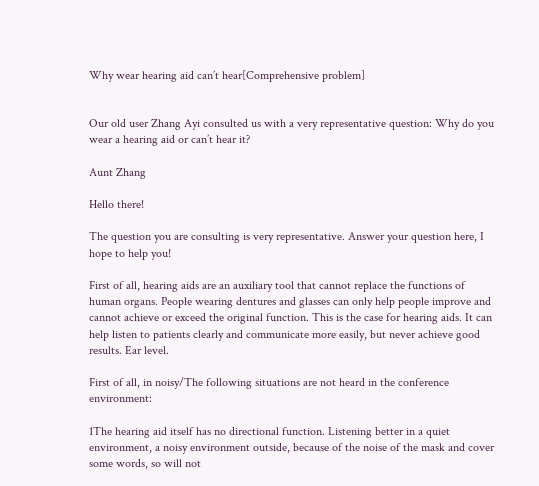Why wear hearing aid can’t hear[Comprehensive problem]


Our old user Zhang Ayi consulted us with a very representative question: Why do you wear a hearing aid or can’t hear it?

Aunt Zhang

Hello there!

The question you are consulting is very representative. Answer your question here, I hope to help you!

First of all, hearing aids are an auxiliary tool that cannot replace the functions of human organs. People wearing dentures and glasses can only help people improve and cannot achieve or exceed the original function. This is the case for hearing aids. It can help listen to patients clearly and communicate more easily, but never achieve good results. Ear level.

First of all, in noisy/The following situations are not heard in the conference environment:

1The hearing aid itself has no directional function. Listening better in a quiet environment, a noisy environment outside, because of the noise of the mask and cover some words, so will not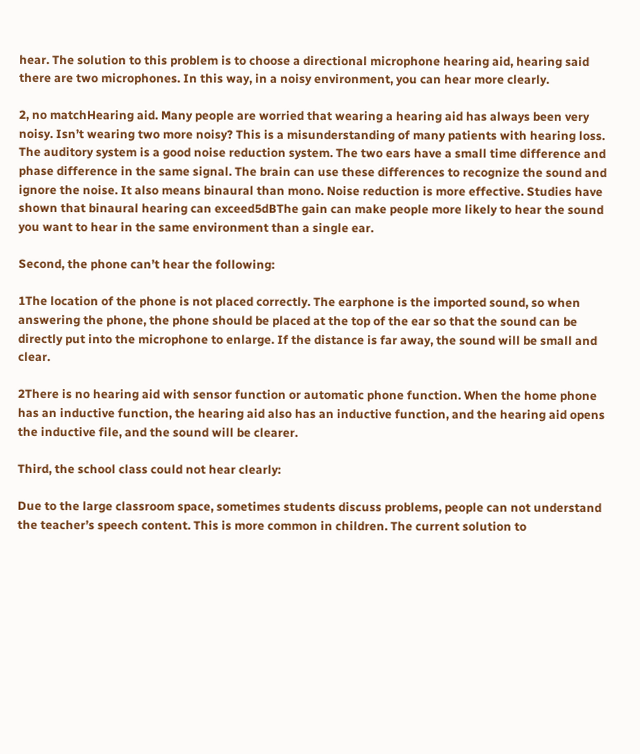hear. The solution to this problem is to choose a directional microphone hearing aid, hearing said there are two microphones. In this way, in a noisy environment, you can hear more clearly.

2, no matchHearing aid. Many people are worried that wearing a hearing aid has always been very noisy. Isn’t wearing two more noisy? This is a misunderstanding of many patients with hearing loss. The auditory system is a good noise reduction system. The two ears have a small time difference and phase difference in the same signal. The brain can use these differences to recognize the sound and ignore the noise. It also means binaural than mono. Noise reduction is more effective. Studies have shown that binaural hearing can exceed5dBThe gain can make people more likely to hear the sound you want to hear in the same environment than a single ear.

Second, the phone can’t hear the following:

1The location of the phone is not placed correctly. The earphone is the imported sound, so when answering the phone, the phone should be placed at the top of the ear so that the sound can be directly put into the microphone to enlarge. If the distance is far away, the sound will be small and clear.

2There is no hearing aid with sensor function or automatic phone function. When the home phone has an inductive function, the hearing aid also has an inductive function, and the hearing aid opens the inductive file, and the sound will be clearer.

Third, the school class could not hear clearly:

Due to the large classroom space, sometimes students discuss problems, people can not understand the teacher’s speech content. This is more common in children. The current solution to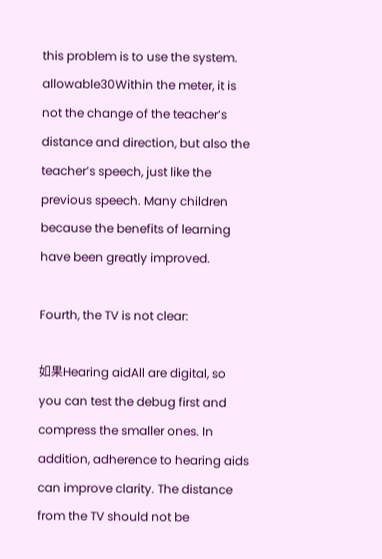this problem is to use the system. allowable30Within the meter, it is not the change of the teacher’s distance and direction, but also the teacher’s speech, just like the previous speech. Many children because the benefits of learning have been greatly improved.

Fourth, the TV is not clear:

如果Hearing aidAll are digital, so you can test the debug first and compress the smaller ones. In addition, adherence to hearing aids can improve clarity. The distance from the TV should not be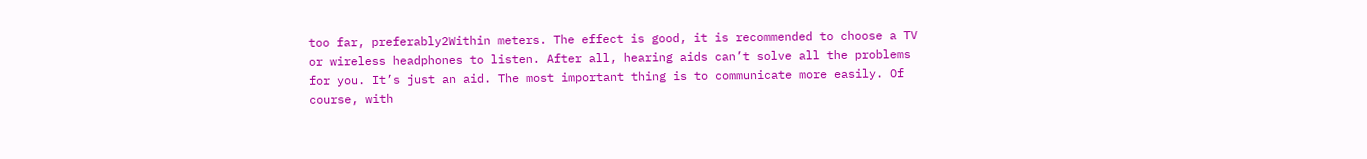too far, preferably2Within meters. The effect is good, it is recommended to choose a TV or wireless headphones to listen. After all, hearing aids can’t solve all the problems for you. It’s just an aid. The most important thing is to communicate more easily. Of course, with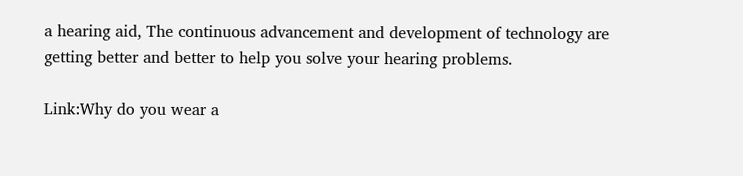a hearing aid, The continuous advancement and development of technology are getting better and better to help you solve your hearing problems.

Link:Why do you wear a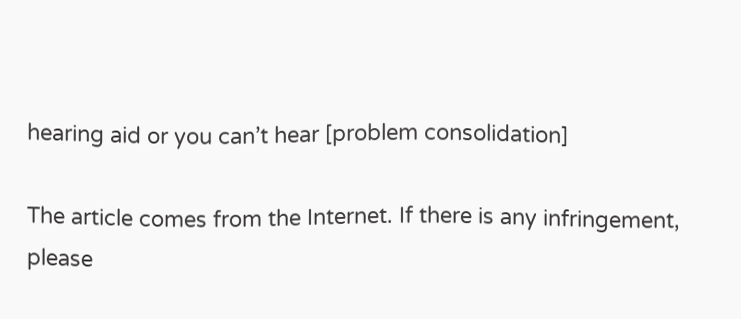hearing aid or you can’t hear [problem consolidation]

The article comes from the Internet. If there is any infringement, please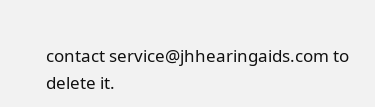contact service@jhhearingaids.com to delete it.